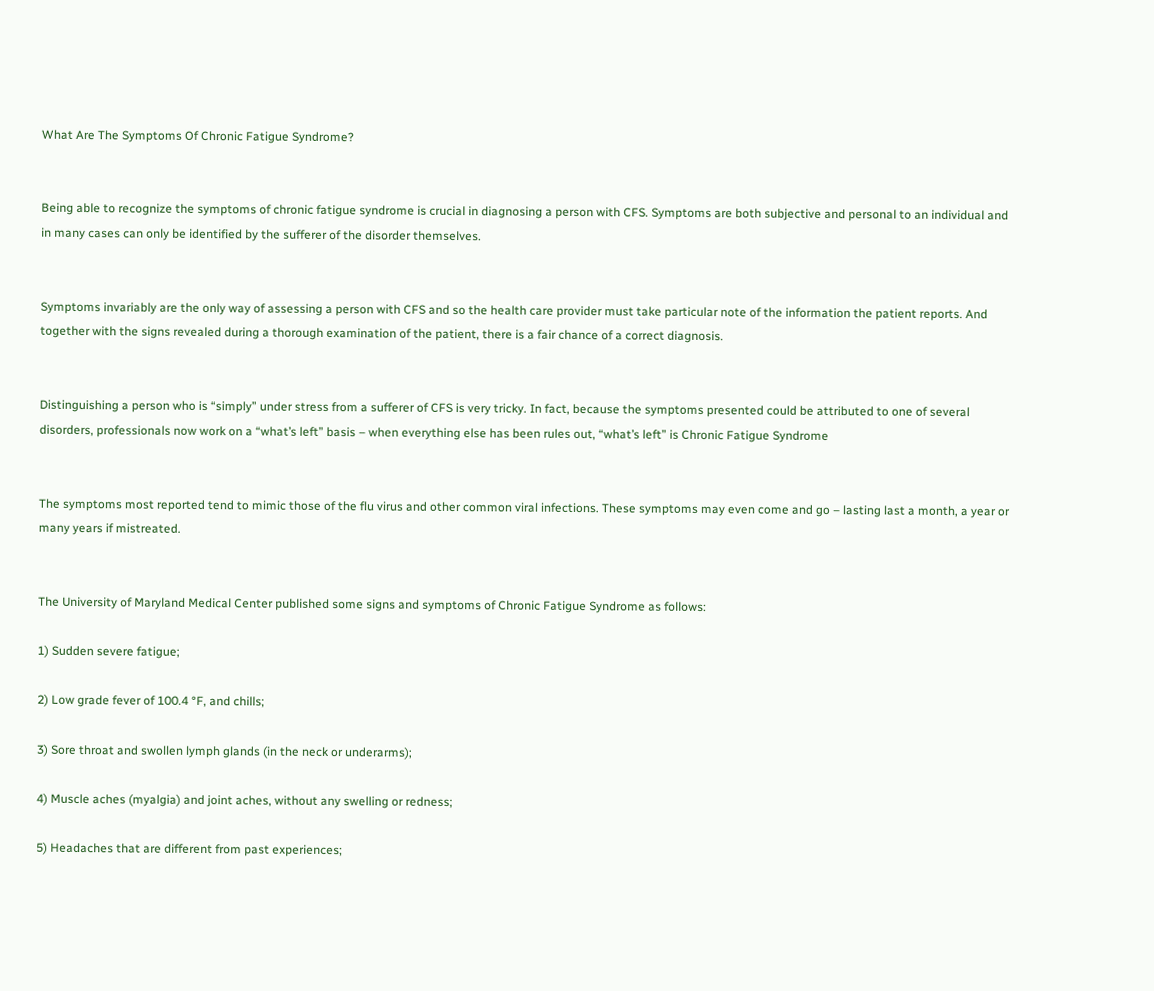What Are The Symptoms Of Chronic Fatigue Syndrome?


Being able to recognize the symptoms of chronic fatigue syndrome is crucial in diagnosing a person with CFS. Symptoms are both subjective and personal to an individual and in many cases can only be identified by the sufferer of the disorder themselves.


Symptoms invariably are the only way of assessing a person with CFS and so the health care provider must take particular note of the information the patient reports. And together with the signs revealed during a thorough examination of the patient, there is a fair chance of a correct diagnosis.


Distinguishing a person who is “simply” under stress from a sufferer of CFS is very tricky. In fact, because the symptoms presented could be attributed to one of several disorders, professionals now work on a “what’s left” basis – when everything else has been rules out, “what’s left” is Chronic Fatigue Syndrome


The symptoms most reported tend to mimic those of the flu virus and other common viral infections. These symptoms may even come and go – lasting last a month, a year or many years if mistreated.


The University of Maryland Medical Center published some signs and symptoms of Chronic Fatigue Syndrome as follows:

1) Sudden severe fatigue;

2) Low grade fever of 100.4 °F, and chills;

3) Sore throat and swollen lymph glands (in the neck or underarms);

4) Muscle aches (myalgia) and joint aches, without any swelling or redness;

5) Headaches that are different from past experiences;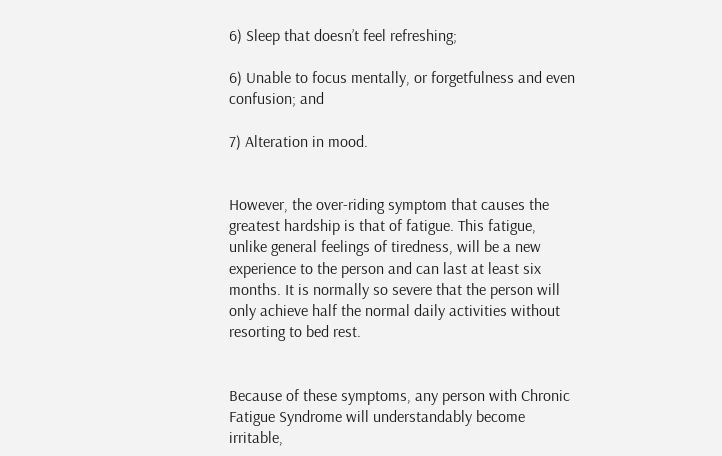6) Sleep that doesn’t feel refreshing;

6) Unable to focus mentally, or forgetfulness and even confusion; and

7) Alteration in mood.


However, the over-riding symptom that causes the greatest hardship is that of fatigue. This fatigue, unlike general feelings of tiredness, will be a new experience to the person and can last at least six months. It is normally so severe that the person will only achieve half the normal daily activities without resorting to bed rest.


Because of these symptoms, any person with Chronic Fatigue Syndrome will understandably become irritable,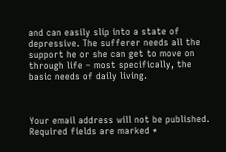and can easily slip into a state of depressive. The sufferer needs all the support he or she can get to move on through life – most specifically, the basic needs of daily living.



Your email address will not be published. Required fields are marked *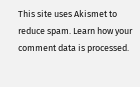This site uses Akismet to reduce spam. Learn how your comment data is processed.